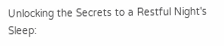Unlocking the Secrets to a Restful Night's Sleep: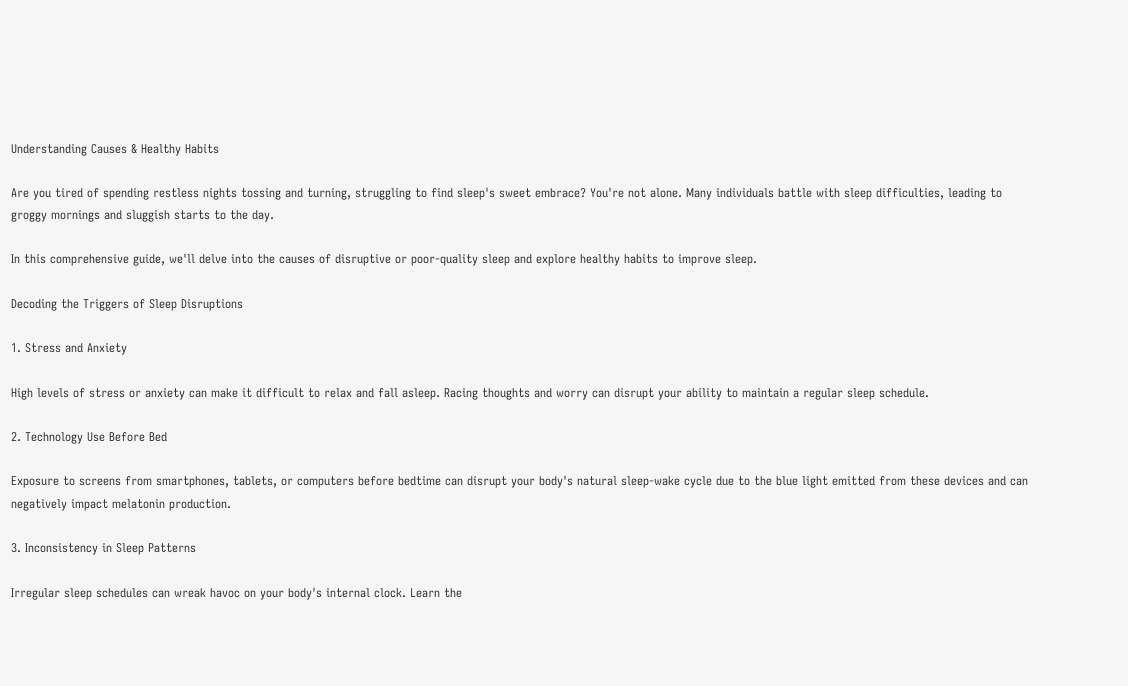Understanding Causes & Healthy Habits

Are you tired of spending restless nights tossing and turning, struggling to find sleep's sweet embrace? You're not alone. Many individuals battle with sleep difficulties, leading to groggy mornings and sluggish starts to the day.

In this comprehensive guide, we'll delve into the causes of disruptive or poor-quality sleep and explore healthy habits to improve sleep.

Decoding the Triggers of Sleep Disruptions

1. Stress and Anxiety

High levels of stress or anxiety can make it difficult to relax and fall asleep. Racing thoughts and worry can disrupt your ability to maintain a regular sleep schedule.

2. Technology Use Before Bed

Exposure to screens from smartphones, tablets, or computers before bedtime can disrupt your body's natural sleep-wake cycle due to the blue light emitted from these devices and can negatively impact melatonin production.

3. Inconsistency in Sleep Patterns

Irregular sleep schedules can wreak havoc on your body's internal clock. Learn the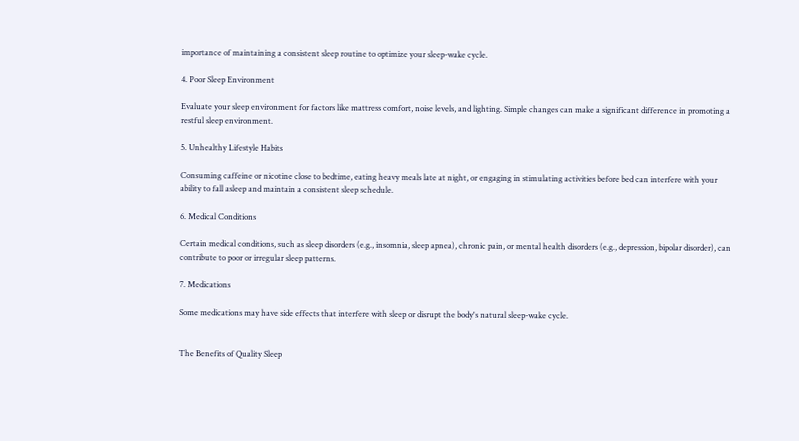importance of maintaining a consistent sleep routine to optimize your sleep-wake cycle.

4. Poor Sleep Environment

Evaluate your sleep environment for factors like mattress comfort, noise levels, and lighting. Simple changes can make a significant difference in promoting a restful sleep environment.

5. Unhealthy Lifestyle Habits

Consuming caffeine or nicotine close to bedtime, eating heavy meals late at night, or engaging in stimulating activities before bed can interfere with your ability to fall asleep and maintain a consistent sleep schedule.

6. Medical Conditions

Certain medical conditions, such as sleep disorders (e.g., insomnia, sleep apnea), chronic pain, or mental health disorders (e.g., depression, bipolar disorder), can contribute to poor or irregular sleep patterns.

7. Medications

Some medications may have side effects that interfere with sleep or disrupt the body's natural sleep-wake cycle.


The Benefits of Quality Sleep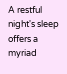A restful night's sleep offers a myriad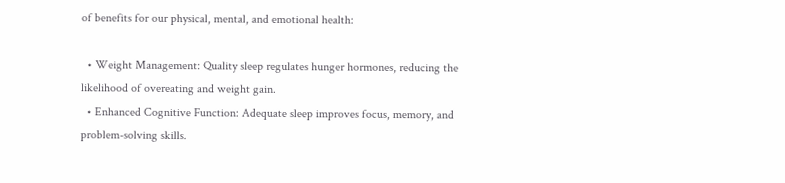of benefits for our physical, mental, and emotional health:

  • Weight Management: Quality sleep regulates hunger hormones, reducing the likelihood of overeating and weight gain.
  • Enhanced Cognitive Function: Adequate sleep improves focus, memory, and problem-solving skills.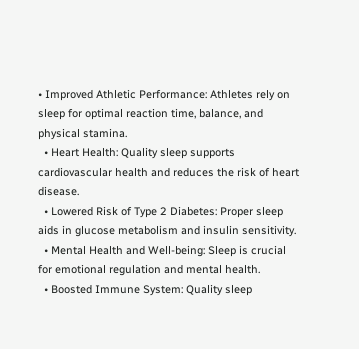• Improved Athletic Performance: Athletes rely on sleep for optimal reaction time, balance, and physical stamina.
  • Heart Health: Quality sleep supports cardiovascular health and reduces the risk of heart disease.
  • Lowered Risk of Type 2 Diabetes: Proper sleep aids in glucose metabolism and insulin sensitivity.
  • Mental Health and Well-being: Sleep is crucial for emotional regulation and mental health.
  • Boosted Immune System: Quality sleep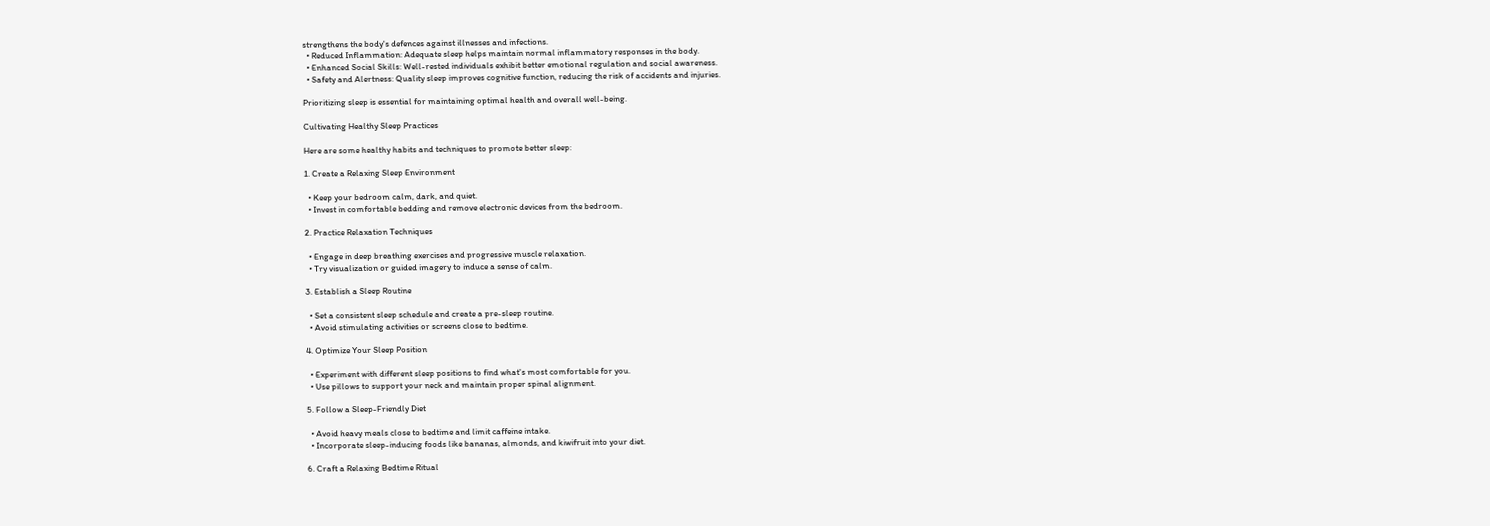strengthens the body's defences against illnesses and infections.
  • Reduced Inflammation: Adequate sleep helps maintain normal inflammatory responses in the body.
  • Enhanced Social Skills: Well-rested individuals exhibit better emotional regulation and social awareness.
  • Safety and Alertness: Quality sleep improves cognitive function, reducing the risk of accidents and injuries.

Prioritizing sleep is essential for maintaining optimal health and overall well-being.

Cultivating Healthy Sleep Practices

Here are some healthy habits and techniques to promote better sleep:

1. Create a Relaxing Sleep Environment

  • Keep your bedroom calm, dark, and quiet.
  • Invest in comfortable bedding and remove electronic devices from the bedroom.

2. Practice Relaxation Techniques

  • Engage in deep breathing exercises and progressive muscle relaxation.
  • Try visualization or guided imagery to induce a sense of calm.

3. Establish a Sleep Routine

  • Set a consistent sleep schedule and create a pre-sleep routine.
  • Avoid stimulating activities or screens close to bedtime.

4. Optimize Your Sleep Position

  • Experiment with different sleep positions to find what's most comfortable for you.
  • Use pillows to support your neck and maintain proper spinal alignment.

5. Follow a Sleep-Friendly Diet

  • Avoid heavy meals close to bedtime and limit caffeine intake.
  • Incorporate sleep-inducing foods like bananas, almonds, and kiwifruit into your diet.

6. Craft a Relaxing Bedtime Ritual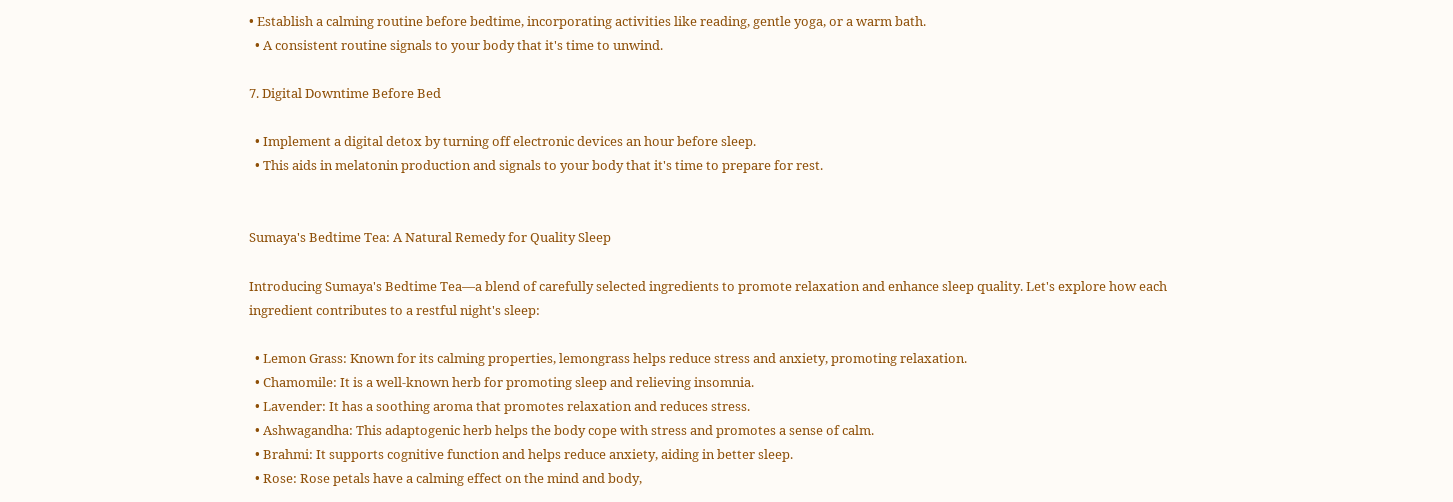• Establish a calming routine before bedtime, incorporating activities like reading, gentle yoga, or a warm bath.
  • A consistent routine signals to your body that it's time to unwind.

7. Digital Downtime Before Bed

  • Implement a digital detox by turning off electronic devices an hour before sleep.
  • This aids in melatonin production and signals to your body that it's time to prepare for rest.


Sumaya's Bedtime Tea: A Natural Remedy for Quality Sleep

Introducing Sumaya's Bedtime Tea—a blend of carefully selected ingredients to promote relaxation and enhance sleep quality. Let's explore how each ingredient contributes to a restful night's sleep:

  • Lemon Grass: Known for its calming properties, lemongrass helps reduce stress and anxiety, promoting relaxation.
  • Chamomile: It is a well-known herb for promoting sleep and relieving insomnia.
  • Lavender: It has a soothing aroma that promotes relaxation and reduces stress.
  • Ashwagandha: This adaptogenic herb helps the body cope with stress and promotes a sense of calm.
  • Brahmi: It supports cognitive function and helps reduce anxiety, aiding in better sleep.
  • Rose: Rose petals have a calming effect on the mind and body,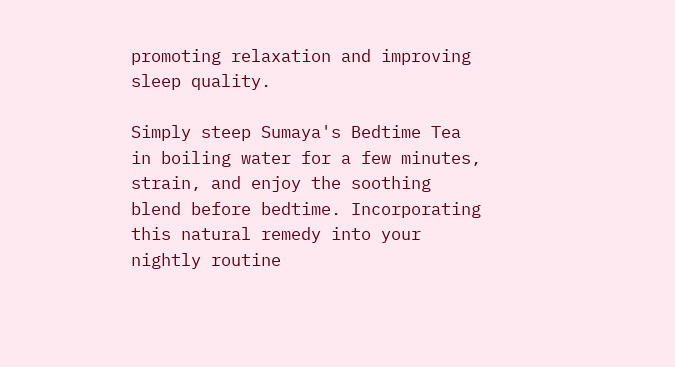promoting relaxation and improving sleep quality.

Simply steep Sumaya's Bedtime Tea in boiling water for a few minutes, strain, and enjoy the soothing blend before bedtime. Incorporating this natural remedy into your nightly routine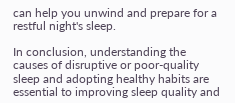can help you unwind and prepare for a restful night's sleep.

In conclusion, understanding the causes of disruptive or poor-quality sleep and adopting healthy habits are essential to improving sleep quality and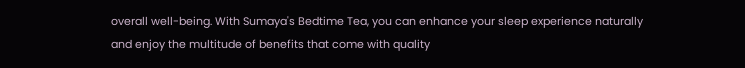overall well-being. With Sumaya's Bedtime Tea, you can enhance your sleep experience naturally and enjoy the multitude of benefits that come with quality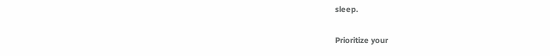sleep.

Prioritize your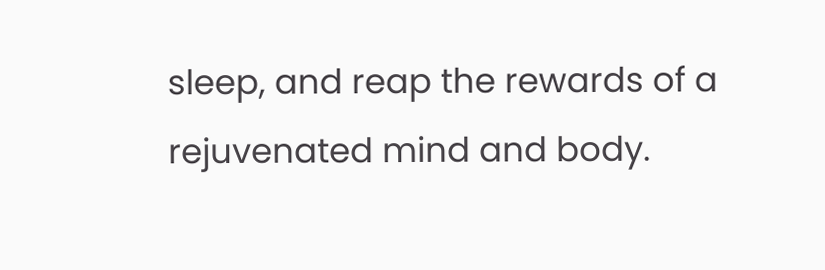sleep, and reap the rewards of a rejuvenated mind and body.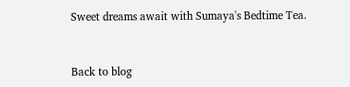Sweet dreams await with Sumaya's Bedtime Tea.


Back to blog